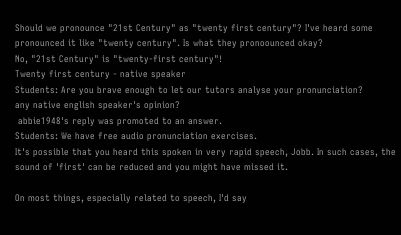Should we pronounce "21st Century" as "twenty first century"? I've heard some pronounced it like "twenty century". Is what they pronoounced okay?
No, "21st Century" is "twenty-first century"!
Twenty first century - native speaker
Students: Are you brave enough to let our tutors analyse your pronunciation?
any native english speaker's opinion?
 abbie1948's reply was promoted to an answer.
Students: We have free audio pronunciation exercises.
It's possible that you heard this spoken in very rapid speech, Jobb. In such cases, the sound of 'first' can be reduced and you might have missed it.

On most things, especially related to speech, I'd say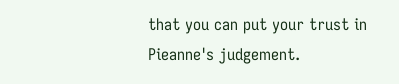that you can put your trust in Pieanne's judgement.